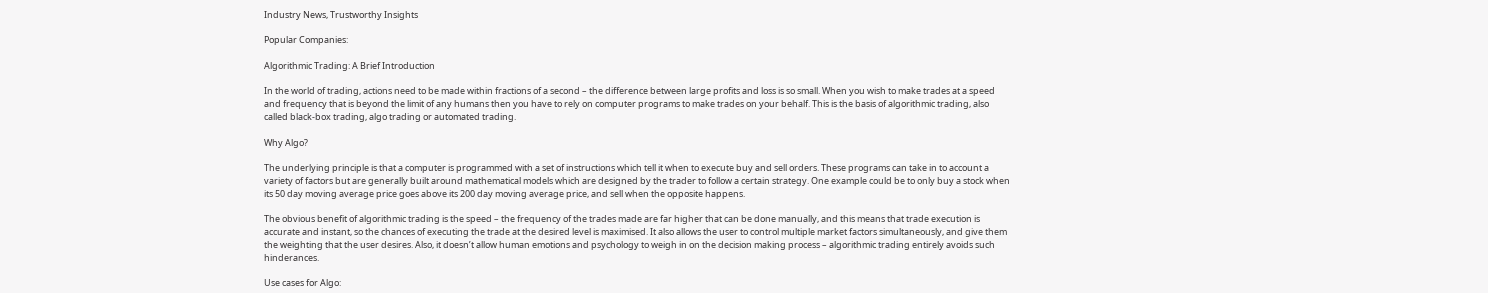Industry News, Trustworthy Insights

Popular Companies:

Algorithmic Trading: A Brief Introduction

In the world of trading, actions need to be made within fractions of a second – the difference between large profits and loss is so small. When you wish to make trades at a speed and frequency that is beyond the limit of any humans then you have to rely on computer programs to make trades on your behalf. This is the basis of algorithmic trading, also called black-box trading, algo trading or automated trading.

Why Algo?

The underlying principle is that a computer is programmed with a set of instructions which tell it when to execute buy and sell orders. These programs can take in to account a variety of factors but are generally built around mathematical models which are designed by the trader to follow a certain strategy. One example could be to only buy a stock when its 50 day moving average price goes above its 200 day moving average price, and sell when the opposite happens.

The obvious benefit of algorithmic trading is the speed – the frequency of the trades made are far higher that can be done manually, and this means that trade execution is accurate and instant, so the chances of executing the trade at the desired level is maximised. It also allows the user to control multiple market factors simultaneously, and give them the weighting that the user desires. Also, it doesn’t allow human emotions and psychology to weigh in on the decision making process – algorithmic trading entirely avoids such hinderances.

Use cases for Algo: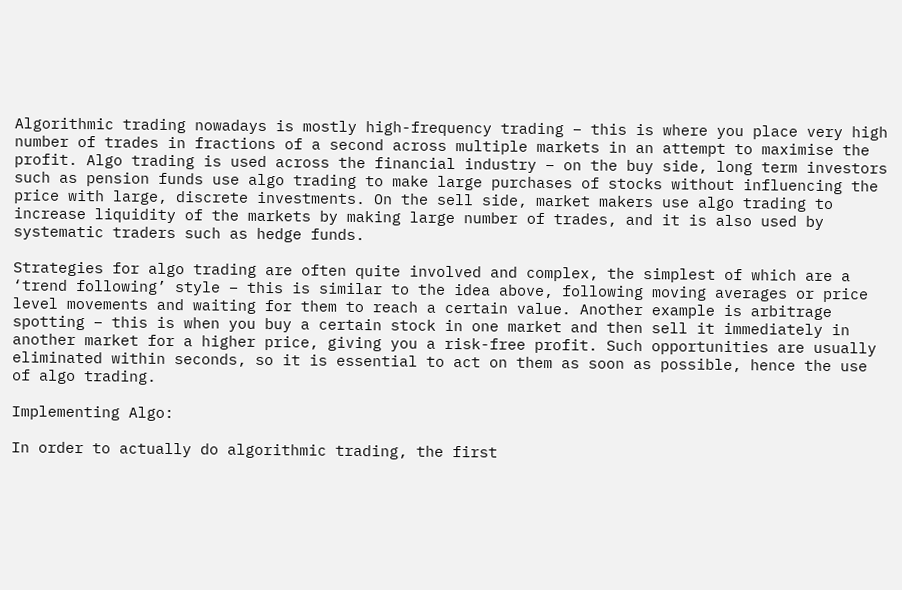Algorithmic trading nowadays is mostly high-frequency trading – this is where you place very high number of trades in fractions of a second across multiple markets in an attempt to maximise the profit. Algo trading is used across the financial industry – on the buy side, long term investors such as pension funds use algo trading to make large purchases of stocks without influencing the price with large, discrete investments. On the sell side, market makers use algo trading to increase liquidity of the markets by making large number of trades, and it is also used by systematic traders such as hedge funds.

Strategies for algo trading are often quite involved and complex, the simplest of which are a ‘trend following’ style – this is similar to the idea above, following moving averages or price level movements and waiting for them to reach a certain value. Another example is arbitrage spotting – this is when you buy a certain stock in one market and then sell it immediately in another market for a higher price, giving you a risk-free profit. Such opportunities are usually eliminated within seconds, so it is essential to act on them as soon as possible, hence the use of algo trading.

Implementing Algo:

In order to actually do algorithmic trading, the first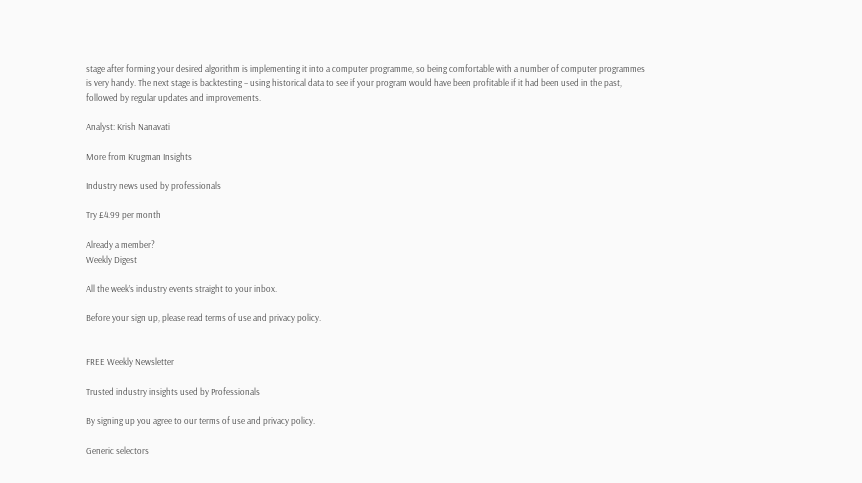stage after forming your desired algorithm is implementing it into a computer programme, so being comfortable with a number of computer programmes is very handy. The next stage is backtesting – using historical data to see if your program would have been profitable if it had been used in the past, followed by regular updates and improvements.

Analyst: Krish Nanavati

More from Krugman Insights

Industry news used by professionals

Try £4.99 per month

Already a member?
Weekly Digest

All the week’s industry events straight to your inbox.

Before your sign up, please read terms of use and privacy policy.


FREE Weekly Newsletter

Trusted industry insights used by Professionals

By signing up you agree to our terms of use and privacy policy.

Generic selectors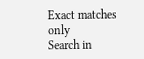Exact matches only
Search in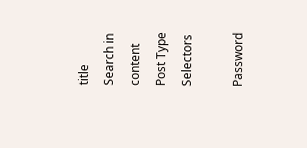title
Search in content
Post Type Selectors

Password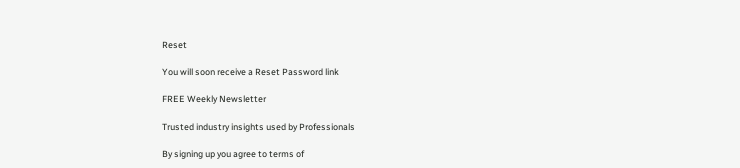Reset

You will soon receive a Reset Password link

FREE Weekly Newsletter

Trusted industry insights used by Professionals

By signing up you agree to terms of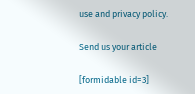use and privacy policy.

Send us your article

[formidable id=3]